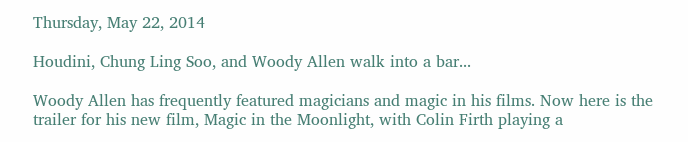Thursday, May 22, 2014

Houdini, Chung Ling Soo, and Woody Allen walk into a bar...

Woody Allen has frequently featured magicians and magic in his films. Now here is the trailer for his new film, Magic in the Moonlight, with Colin Firth playing a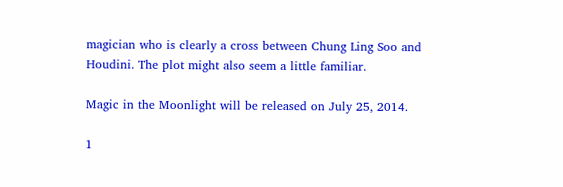magician who is clearly a cross between Chung Ling Soo and Houdini. The plot might also seem a little familiar.

Magic in the Moonlight will be released on July 25, 2014.

1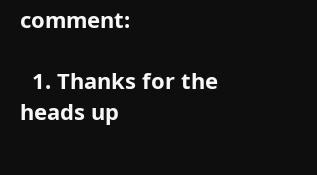comment:

  1. Thanks for the heads up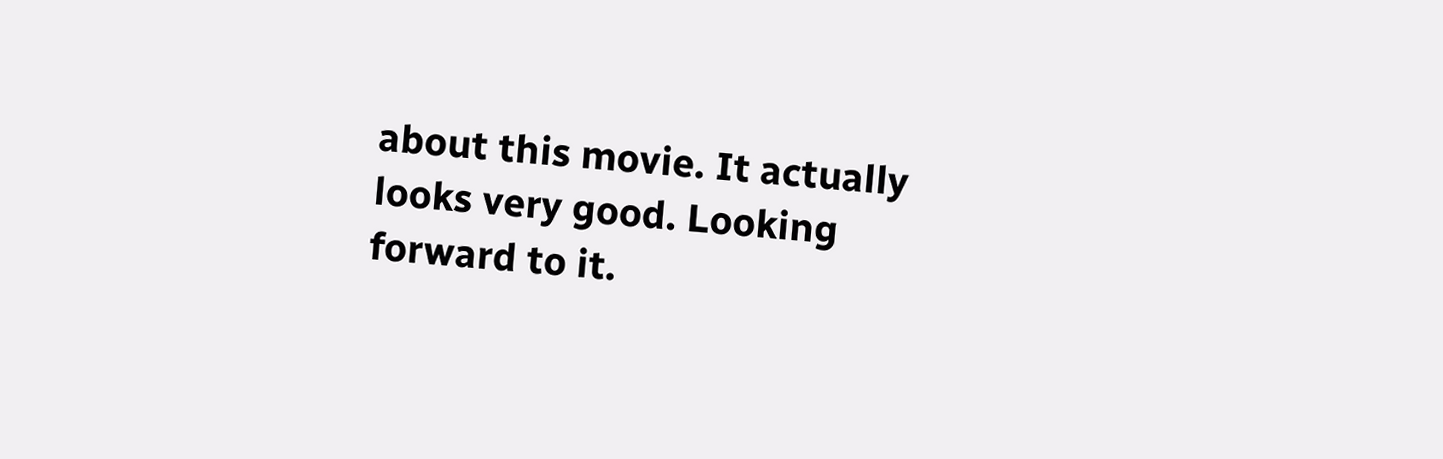about this movie. It actually looks very good. Looking forward to it.